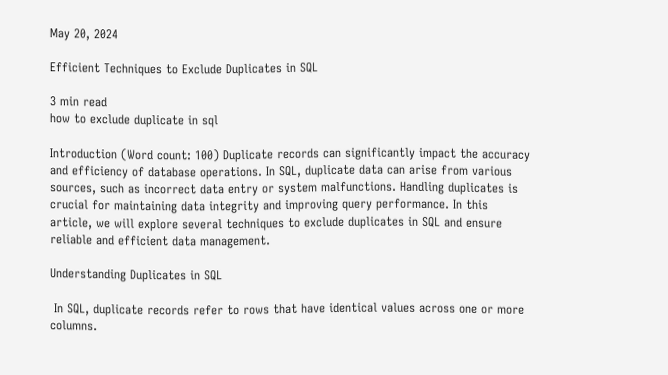May 20, 2024

Efficient Techniques to Exclude Duplicates in SQL

3 min read
how to exclude duplicate in sql

Introduction (Word count: 100) Duplicate records can significantly impact the accuracy and efficiency of database operations. In SQL, duplicate data can arise from various sources, such as incorrect data entry or system malfunctions. Handling duplicates is crucial for maintaining data integrity and improving query performance. In this article, we will explore several techniques to exclude duplicates in SQL and ensure reliable and efficient data management.

Understanding Duplicates in SQL

 In SQL, duplicate records refer to rows that have identical values across one or more columns.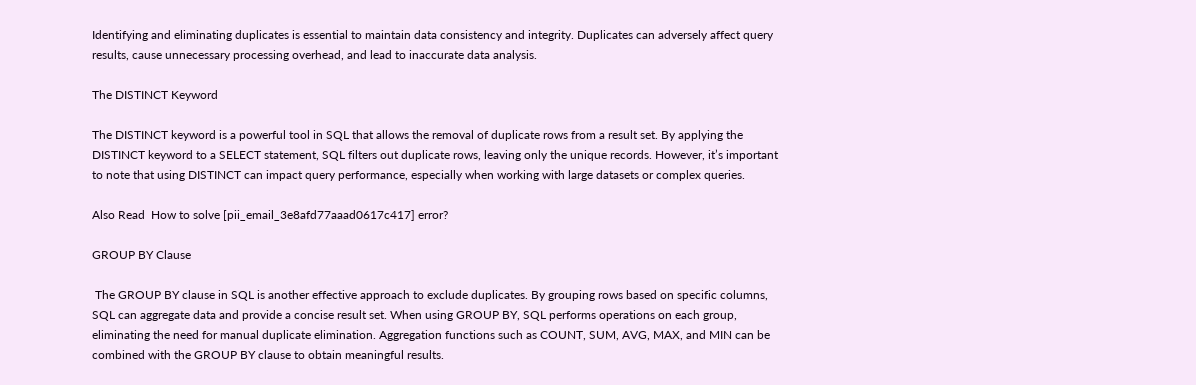Identifying and eliminating duplicates is essential to maintain data consistency and integrity. Duplicates can adversely affect query results, cause unnecessary processing overhead, and lead to inaccurate data analysis.

The DISTINCT Keyword

The DISTINCT keyword is a powerful tool in SQL that allows the removal of duplicate rows from a result set. By applying the DISTINCT keyword to a SELECT statement, SQL filters out duplicate rows, leaving only the unique records. However, it’s important to note that using DISTINCT can impact query performance, especially when working with large datasets or complex queries.

Also Read  How to solve [pii_email_3e8afd77aaad0617c417] error?

GROUP BY Clause

 The GROUP BY clause in SQL is another effective approach to exclude duplicates. By grouping rows based on specific columns, SQL can aggregate data and provide a concise result set. When using GROUP BY, SQL performs operations on each group, eliminating the need for manual duplicate elimination. Aggregation functions such as COUNT, SUM, AVG, MAX, and MIN can be combined with the GROUP BY clause to obtain meaningful results.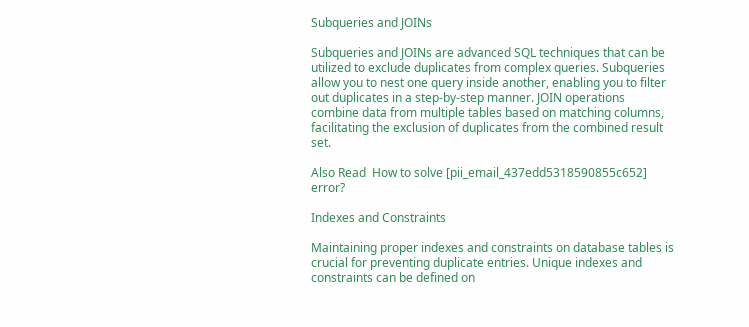Subqueries and JOINs

Subqueries and JOINs are advanced SQL techniques that can be utilized to exclude duplicates from complex queries. Subqueries allow you to nest one query inside another, enabling you to filter out duplicates in a step-by-step manner. JOIN operations combine data from multiple tables based on matching columns, facilitating the exclusion of duplicates from the combined result set.

Also Read  How to solve [pii_email_437edd5318590855c652] error?

Indexes and Constraints

Maintaining proper indexes and constraints on database tables is crucial for preventing duplicate entries. Unique indexes and constraints can be defined on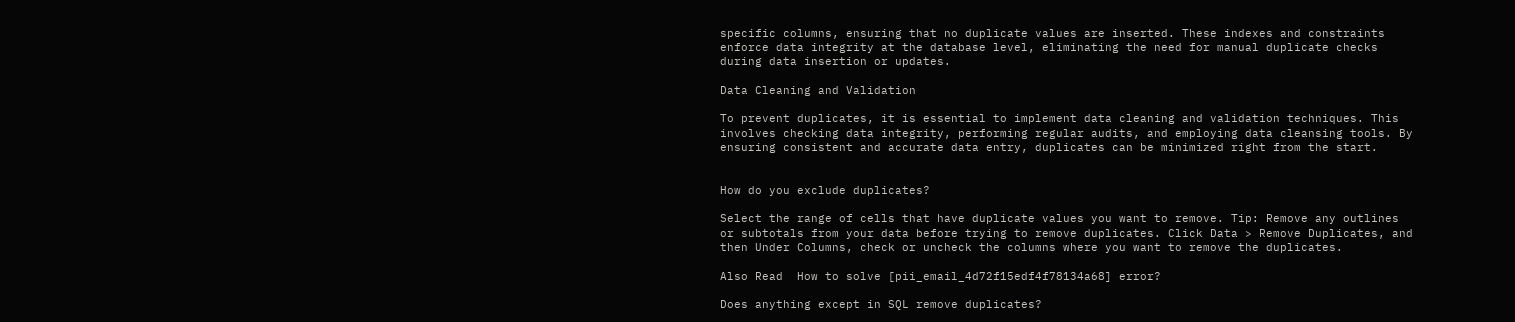specific columns, ensuring that no duplicate values are inserted. These indexes and constraints enforce data integrity at the database level, eliminating the need for manual duplicate checks during data insertion or updates.

Data Cleaning and Validation

To prevent duplicates, it is essential to implement data cleaning and validation techniques. This involves checking data integrity, performing regular audits, and employing data cleansing tools. By ensuring consistent and accurate data entry, duplicates can be minimized right from the start.


How do you exclude duplicates?

Select the range of cells that have duplicate values you want to remove. Tip: Remove any outlines or subtotals from your data before trying to remove duplicates. Click Data > Remove Duplicates, and then Under Columns, check or uncheck the columns where you want to remove the duplicates.

Also Read  How to solve [pii_email_4d72f15edf4f78134a68] error?

Does anything except in SQL remove duplicates?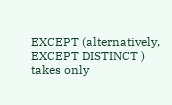EXCEPT (alternatively, EXCEPT DISTINCT ) takes only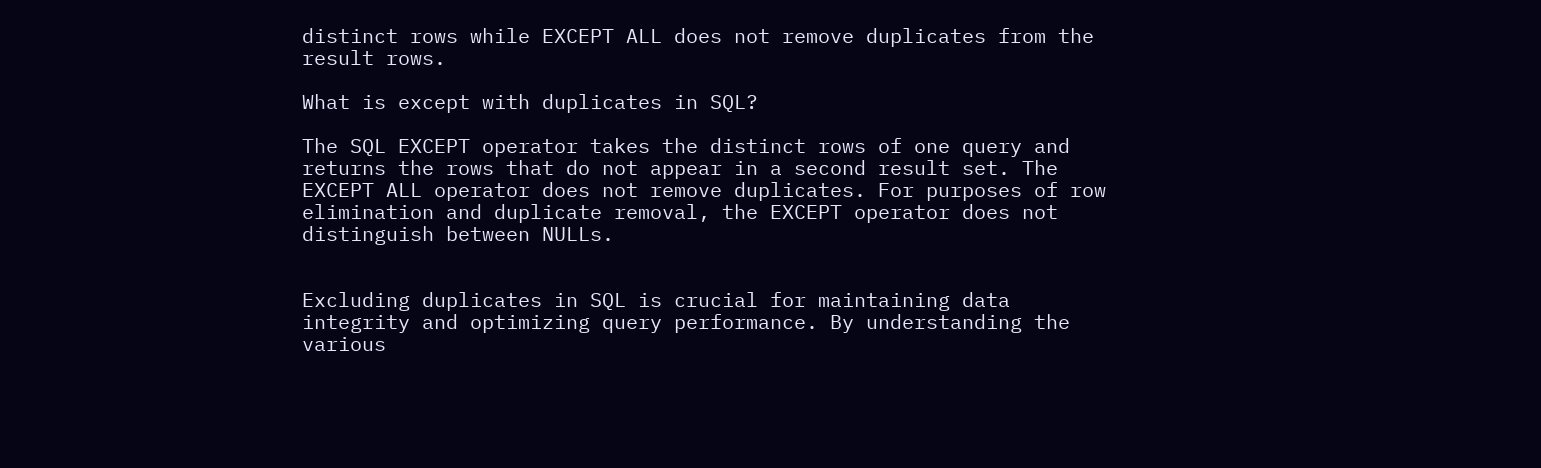distinct rows while EXCEPT ALL does not remove duplicates from the result rows.

What is except with duplicates in SQL?

The SQL EXCEPT operator takes the distinct rows of one query and returns the rows that do not appear in a second result set. The EXCEPT ALL operator does not remove duplicates. For purposes of row elimination and duplicate removal, the EXCEPT operator does not distinguish between NULLs.


Excluding duplicates in SQL is crucial for maintaining data integrity and optimizing query performance. By understanding the various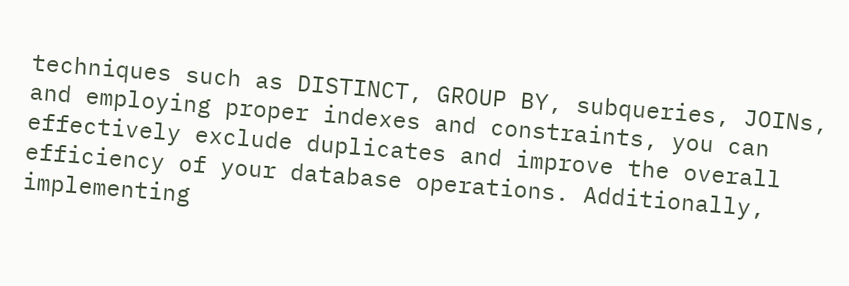techniques such as DISTINCT, GROUP BY, subqueries, JOINs, and employing proper indexes and constraints, you can effectively exclude duplicates and improve the overall efficiency of your database operations. Additionally, implementing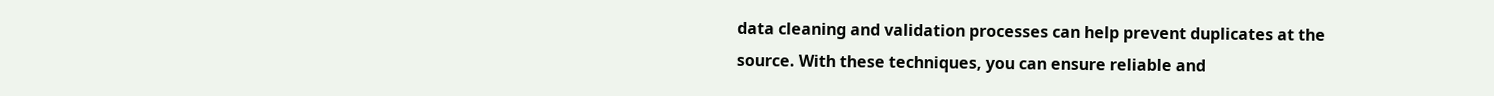data cleaning and validation processes can help prevent duplicates at the source. With these techniques, you can ensure reliable and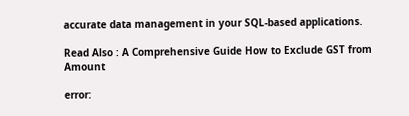accurate data management in your SQL-based applications.

Read Also : A Comprehensive Guide How to Exclude GST from Amount

error: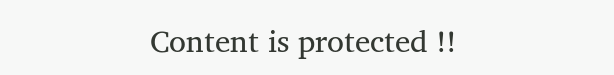Content is protected !!